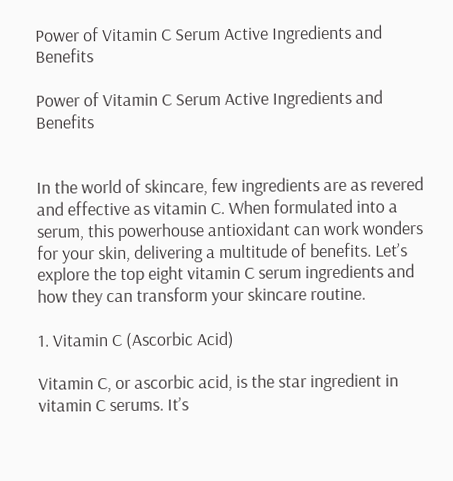Power of Vitamin C Serum Active Ingredients and Benefits

Power of Vitamin C Serum Active Ingredients and Benefits


In the world of skincare, few ingredients are as revered and effective as vitamin C. When formulated into a serum, this powerhouse antioxidant can work wonders for your skin, delivering a multitude of benefits. Let’s explore the top eight vitamin C serum ingredients and how they can transform your skincare routine.

1. Vitamin C (Ascorbic Acid)

Vitamin C, or ascorbic acid, is the star ingredient in vitamin C serums. It’s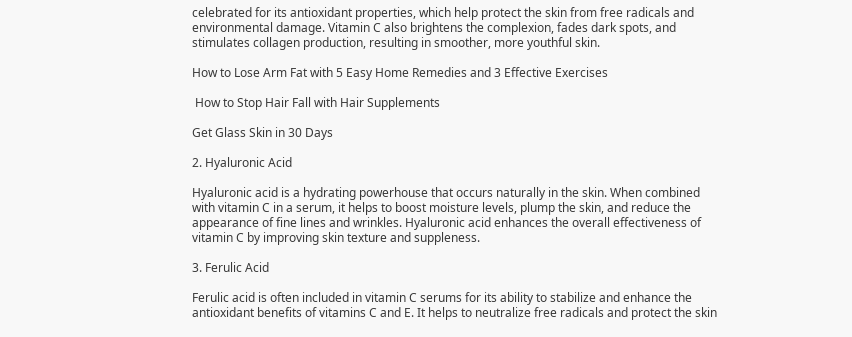celebrated for its antioxidant properties, which help protect the skin from free radicals and environmental damage. Vitamin C also brightens the complexion, fades dark spots, and stimulates collagen production, resulting in smoother, more youthful skin.

How to Lose Arm Fat with 5 Easy Home Remedies and 3 Effective Exercises

 How to Stop Hair Fall with Hair Supplements

Get Glass Skin in 30 Days

2. Hyaluronic Acid

Hyaluronic acid is a hydrating powerhouse that occurs naturally in the skin. When combined with vitamin C in a serum, it helps to boost moisture levels, plump the skin, and reduce the appearance of fine lines and wrinkles. Hyaluronic acid enhances the overall effectiveness of vitamin C by improving skin texture and suppleness.

3. Ferulic Acid

Ferulic acid is often included in vitamin C serums for its ability to stabilize and enhance the antioxidant benefits of vitamins C and E. It helps to neutralize free radicals and protect the skin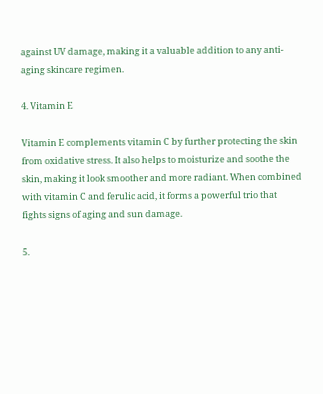against UV damage, making it a valuable addition to any anti-aging skincare regimen.

4. Vitamin E

Vitamin E complements vitamin C by further protecting the skin from oxidative stress. It also helps to moisturize and soothe the skin, making it look smoother and more radiant. When combined with vitamin C and ferulic acid, it forms a powerful trio that fights signs of aging and sun damage.

5.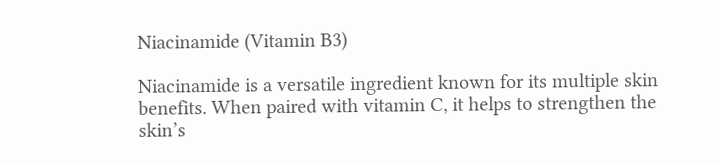Niacinamide (Vitamin B3)

Niacinamide is a versatile ingredient known for its multiple skin benefits. When paired with vitamin C, it helps to strengthen the skin’s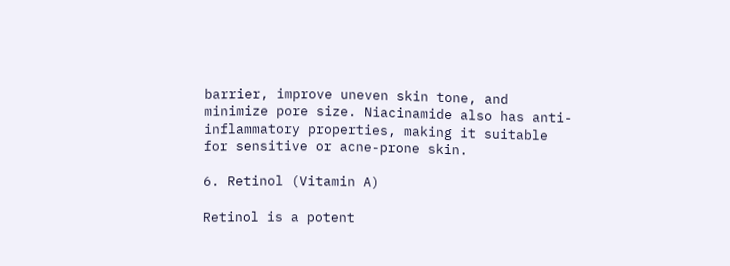barrier, improve uneven skin tone, and minimize pore size. Niacinamide also has anti-inflammatory properties, making it suitable for sensitive or acne-prone skin.

6. Retinol (Vitamin A)

Retinol is a potent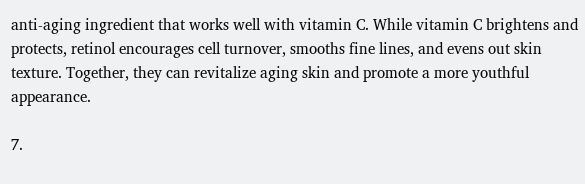anti-aging ingredient that works well with vitamin C. While vitamin C brightens and protects, retinol encourages cell turnover, smooths fine lines, and evens out skin texture. Together, they can revitalize aging skin and promote a more youthful appearance.

7.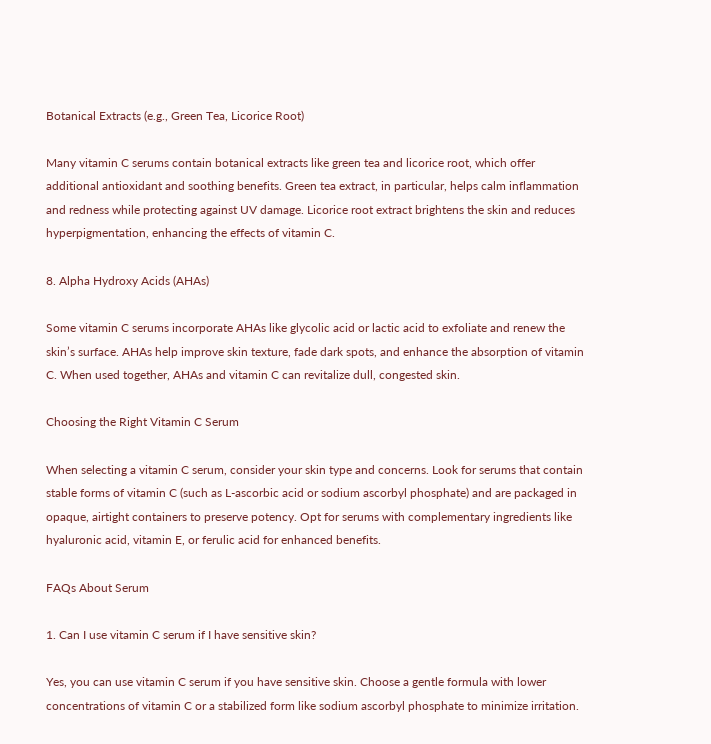Botanical Extracts (e.g., Green Tea, Licorice Root)

Many vitamin C serums contain botanical extracts like green tea and licorice root, which offer additional antioxidant and soothing benefits. Green tea extract, in particular, helps calm inflammation and redness while protecting against UV damage. Licorice root extract brightens the skin and reduces hyperpigmentation, enhancing the effects of vitamin C.

8. Alpha Hydroxy Acids (AHAs)

Some vitamin C serums incorporate AHAs like glycolic acid or lactic acid to exfoliate and renew the skin’s surface. AHAs help improve skin texture, fade dark spots, and enhance the absorption of vitamin C. When used together, AHAs and vitamin C can revitalize dull, congested skin.

Choosing the Right Vitamin C Serum

When selecting a vitamin C serum, consider your skin type and concerns. Look for serums that contain stable forms of vitamin C (such as L-ascorbic acid or sodium ascorbyl phosphate) and are packaged in opaque, airtight containers to preserve potency. Opt for serums with complementary ingredients like hyaluronic acid, vitamin E, or ferulic acid for enhanced benefits.

FAQs About Serum

1. Can I use vitamin C serum if I have sensitive skin?

Yes, you can use vitamin C serum if you have sensitive skin. Choose a gentle formula with lower concentrations of vitamin C or a stabilized form like sodium ascorbyl phosphate to minimize irritation.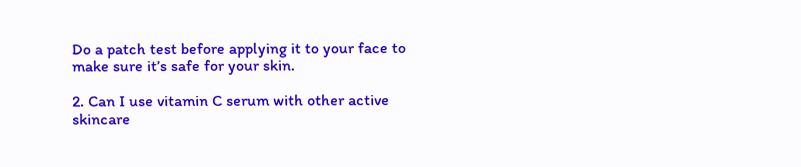Do a patch test before applying it to your face to make sure it’s safe for your skin.

2. Can I use vitamin C serum with other active skincare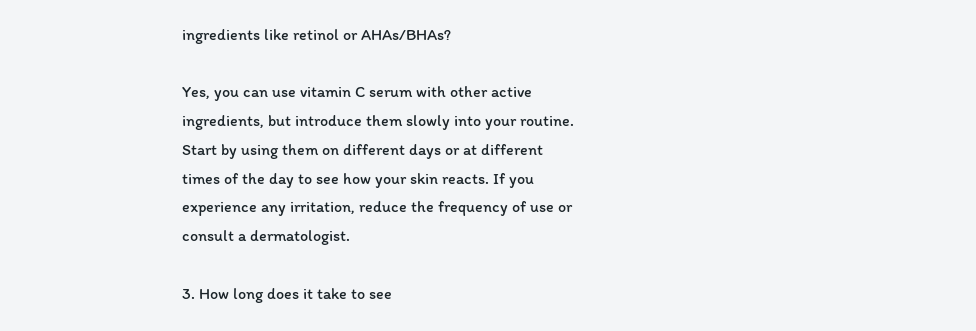ingredients like retinol or AHAs/BHAs?

Yes, you can use vitamin C serum with other active ingredients, but introduce them slowly into your routine. Start by using them on different days or at different times of the day to see how your skin reacts. If you experience any irritation, reduce the frequency of use or consult a dermatologist.

3. How long does it take to see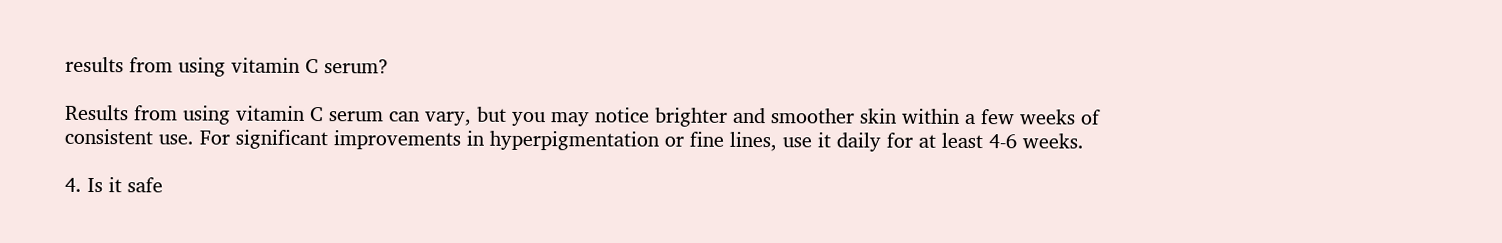results from using vitamin C serum?

Results from using vitamin C serum can vary, but you may notice brighter and smoother skin within a few weeks of consistent use. For significant improvements in hyperpigmentation or fine lines, use it daily for at least 4-6 weeks.

4. Is it safe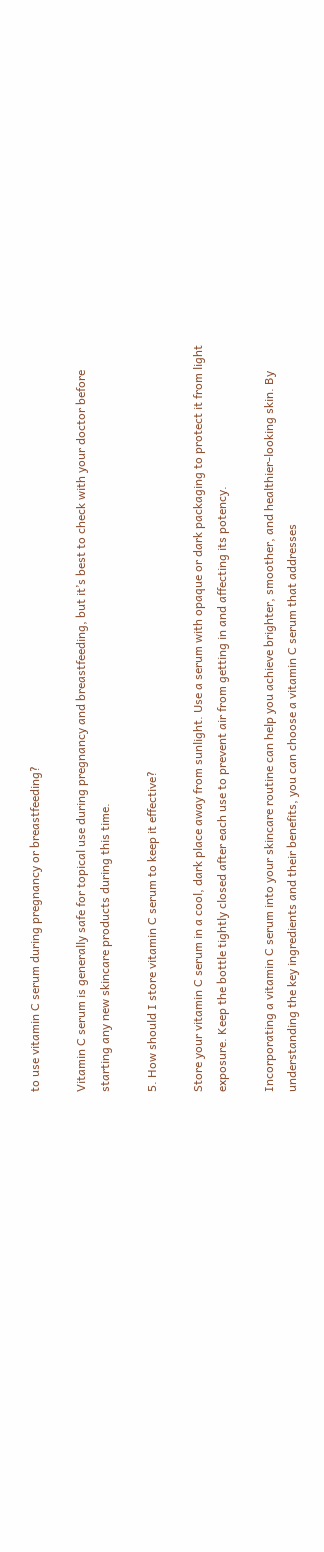to use vitamin C serum during pregnancy or breastfeeding?

Vitamin C serum is generally safe for topical use during pregnancy and breastfeeding, but it’s best to check with your doctor before starting any new skincare products during this time.

5. How should I store vitamin C serum to keep it effective?

Store your vitamin C serum in a cool, dark place away from sunlight. Use a serum with opaque or dark packaging to protect it from light exposure. Keep the bottle tightly closed after each use to prevent air from getting in and affecting its potency.

Incorporating a vitamin C serum into your skincare routine can help you achieve brighter, smoother, and healthier-looking skin. By understanding the key ingredients and their benefits, you can choose a vitamin C serum that addresses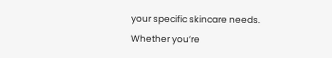your specific skincare needs. Whether you’re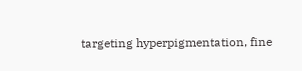targeting hyperpigmentation, fine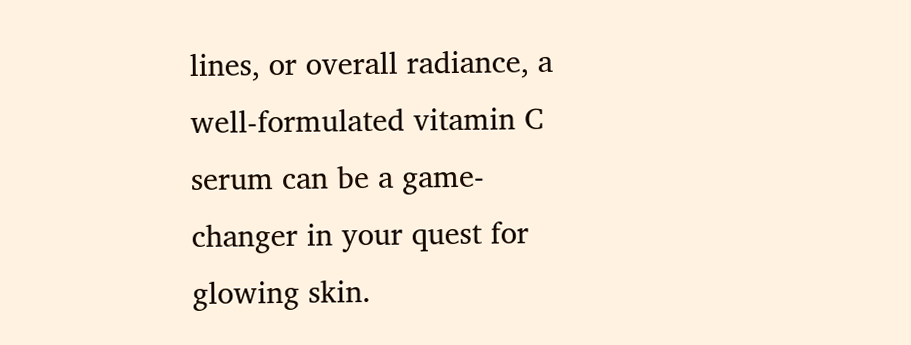lines, or overall radiance, a well-formulated vitamin C serum can be a game-changer in your quest for glowing skin.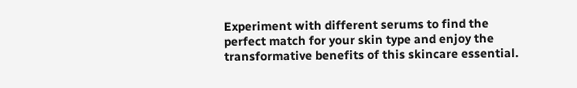Experiment with different serums to find the perfect match for your skin type and enjoy the transformative benefits of this skincare essential.